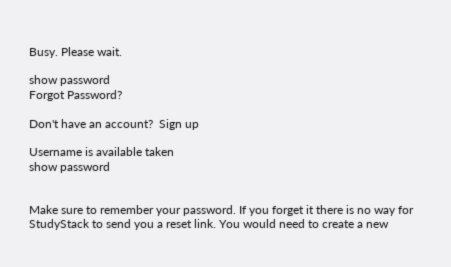Busy. Please wait.

show password
Forgot Password?

Don't have an account?  Sign up

Username is available taken
show password


Make sure to remember your password. If you forget it there is no way for StudyStack to send you a reset link. You would need to create a new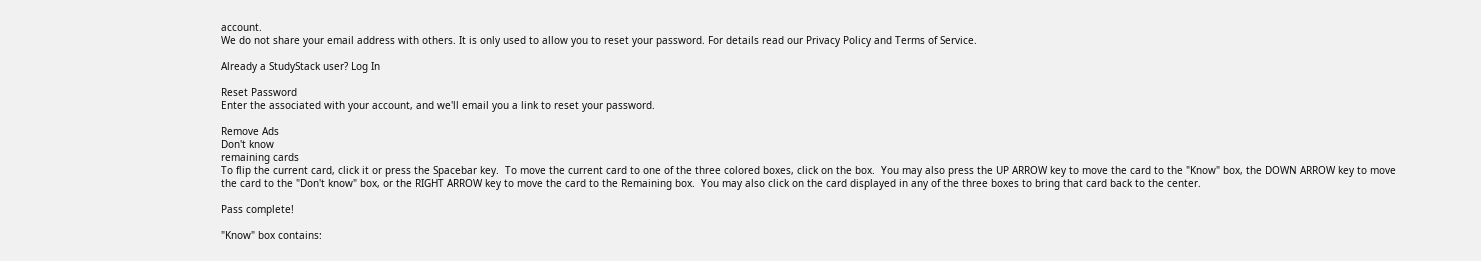account.
We do not share your email address with others. It is only used to allow you to reset your password. For details read our Privacy Policy and Terms of Service.

Already a StudyStack user? Log In

Reset Password
Enter the associated with your account, and we'll email you a link to reset your password.

Remove Ads
Don't know
remaining cards
To flip the current card, click it or press the Spacebar key.  To move the current card to one of the three colored boxes, click on the box.  You may also press the UP ARROW key to move the card to the "Know" box, the DOWN ARROW key to move the card to the "Don't know" box, or the RIGHT ARROW key to move the card to the Remaining box.  You may also click on the card displayed in any of the three boxes to bring that card back to the center.

Pass complete!

"Know" box contains: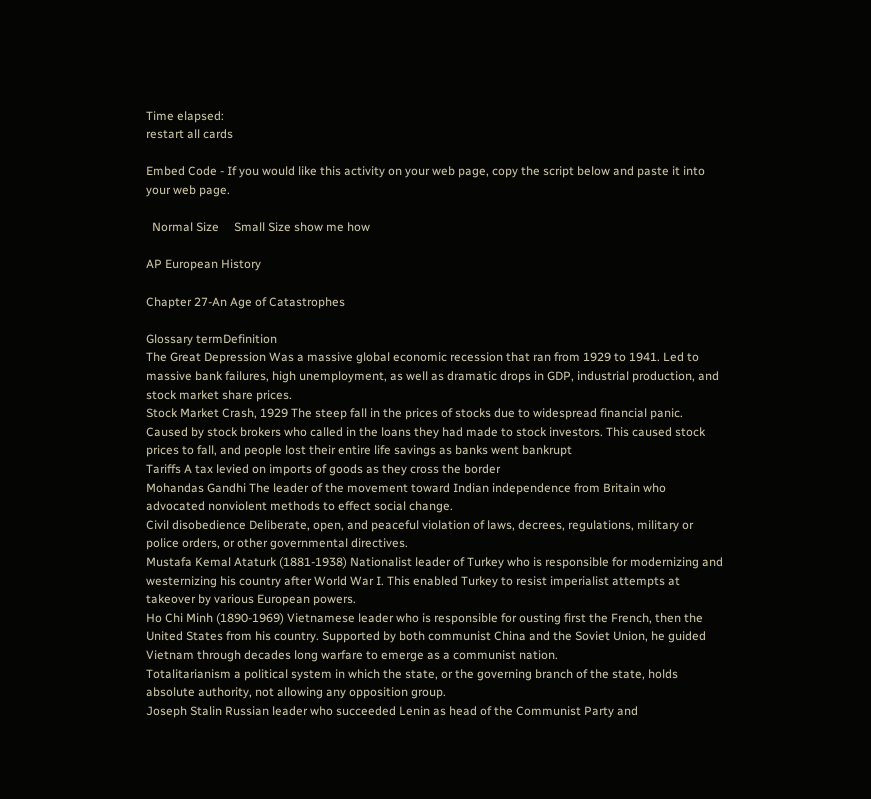Time elapsed:
restart all cards

Embed Code - If you would like this activity on your web page, copy the script below and paste it into your web page.

  Normal Size     Small Size show me how

AP European History

Chapter 27-An Age of Catastrophes

Glossary termDefinition
The Great Depression Was a massive global economic recession that ran from 1929 to 1941. Led to massive bank failures, high unemployment, as well as dramatic drops in GDP, industrial production, and stock market share prices.
Stock Market Crash, 1929 The steep fall in the prices of stocks due to widespread financial panic. Caused by stock brokers who called in the loans they had made to stock investors. This caused stock prices to fall, and people lost their entire life savings as banks went bankrupt
Tariffs A tax levied on imports of goods as they cross the border
Mohandas Gandhi The leader of the movement toward Indian independence from Britain who advocated nonviolent methods to effect social change.
Civil disobedience Deliberate, open, and peaceful violation of laws, decrees, regulations, military or police orders, or other governmental directives.
Mustafa Kemal Ataturk (1881-1938) Nationalist leader of Turkey who is responsible for modernizing and westernizing his country after World War I. This enabled Turkey to resist imperialist attempts at takeover by various European powers.
Ho Chi Minh (1890-1969) Vietnamese leader who is responsible for ousting first the French, then the United States from his country. Supported by both communist China and the Soviet Union, he guided Vietnam through decades long warfare to emerge as a communist nation.
Totalitarianism a political system in which the state, or the governing branch of the state, holds absolute authority, not allowing any opposition group.
Joseph Stalin Russian leader who succeeded Lenin as head of the Communist Party and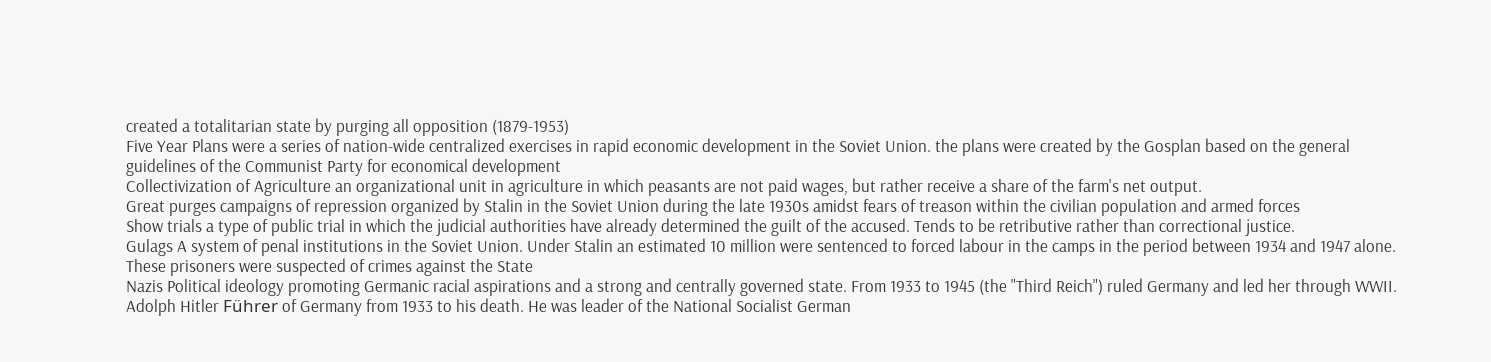created a totalitarian state by purging all opposition (1879-1953)
Five Year Plans were a series of nation-wide centralized exercises in rapid economic development in the Soviet Union. the plans were created by the Gosplan based on the general guidelines of the Communist Party for economical development
Collectivization of Agriculture an organizational unit in agriculture in which peasants are not paid wages, but rather receive a share of the farm's net output.
Great purges campaigns of repression organized by Stalin in the Soviet Union during the late 1930s amidst fears of treason within the civilian population and armed forces
Show trials a type of public trial in which the judicial authorities have already determined the guilt of the accused. Tends to be retributive rather than correctional justice.
Gulags A system of penal institutions in the Soviet Union. Under Stalin an estimated 10 million were sentenced to forced labour in the camps in the period between 1934 and 1947 alone. These prisoners were suspected of crimes against the State
Nazis Political ideology promoting Germanic racial aspirations and a strong and centrally governed state. From 1933 to 1945 (the "Third Reich") ruled Germany and led her through WWII.
Adolph Hitler Führer of Germany from 1933 to his death. He was leader of the National Socialist German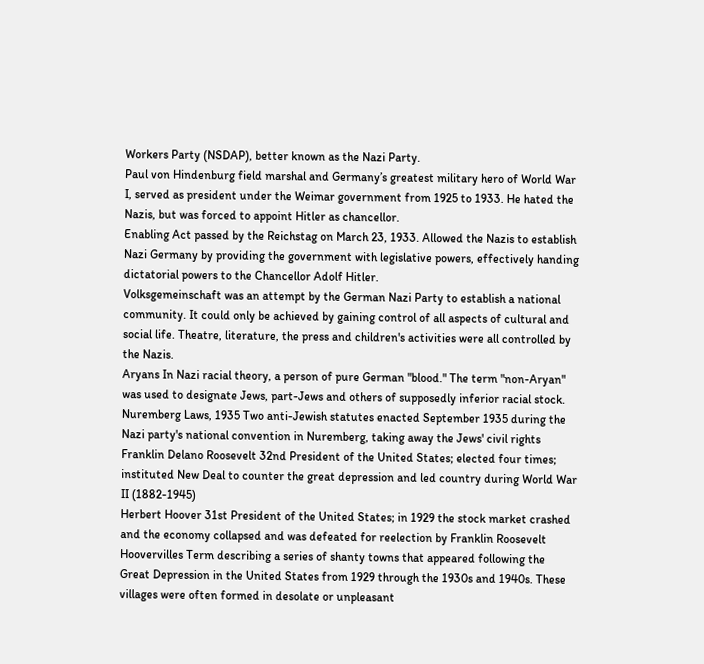Workers Party (NSDAP), better known as the Nazi Party.
Paul von Hindenburg field marshal and Germany’s greatest military hero of World War I, served as president under the Weimar government from 1925 to 1933. He hated the Nazis, but was forced to appoint Hitler as chancellor.
Enabling Act passed by the Reichstag on March 23, 1933. Allowed the Nazis to establish Nazi Germany by providing the government with legislative powers, effectively handing dictatorial powers to the Chancellor Adolf Hitler.
Volksgemeinschaft was an attempt by the German Nazi Party to establish a national community. It could only be achieved by gaining control of all aspects of cultural and social life. Theatre, literature, the press and children's activities were all controlled by the Nazis.
Aryans In Nazi racial theory, a person of pure German "blood." The term "non-Aryan" was used to designate Jews, part-Jews and others of supposedly inferior racial stock.
Nuremberg Laws, 1935 Two anti-Jewish statutes enacted September 1935 during the Nazi party's national convention in Nuremberg, taking away the Jews' civil rights
Franklin Delano Roosevelt 32nd President of the United States; elected four times; instituted New Deal to counter the great depression and led country during World War II (1882-1945)
Herbert Hoover 31st President of the United States; in 1929 the stock market crashed and the economy collapsed and was defeated for reelection by Franklin Roosevelt
Hoovervilles Term describing a series of shanty towns that appeared following the Great Depression in the United States from 1929 through the 1930s and 1940s. These villages were often formed in desolate or unpleasant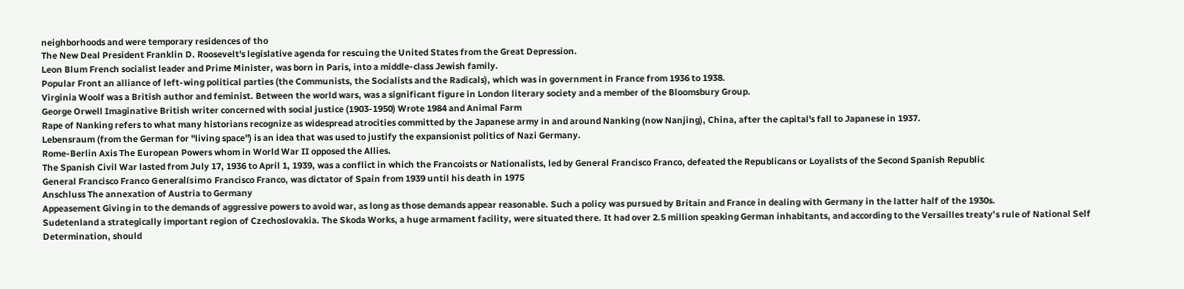neighborhoods and were temporary residences of tho
The New Deal President Franklin D. Roosevelt's legislative agenda for rescuing the United States from the Great Depression.
Leon Blum French socialist leader and Prime Minister, was born in Paris, into a middle-class Jewish family.
Popular Front an alliance of left-wing political parties (the Communists, the Socialists and the Radicals), which was in government in France from 1936 to 1938.
Virginia Woolf was a British author and feminist. Between the world wars, was a significant figure in London literary society and a member of the Bloomsbury Group.
George Orwell Imaginative British writer concerned with social justice (1903-1950) Wrote 1984 and Animal Farm
Rape of Nanking refers to what many historians recognize as widespread atrocities committed by the Japanese army in and around Nanking (now Nanjing), China, after the capital's fall to Japanese in 1937.
Lebensraum (from the German for "living space") is an idea that was used to justify the expansionist politics of Nazi Germany.
Rome-Berlin Axis The European Powers whom in World War II opposed the Allies.
The Spanish Civil War lasted from July 17, 1936 to April 1, 1939, was a conflict in which the Francoists or Nationalists, led by General Francisco Franco, defeated the Republicans or Loyalists of the Second Spanish Republic
General Francisco Franco Generalísimo Francisco Franco, was dictator of Spain from 1939 until his death in 1975
Anschluss The annexation of Austria to Germany
Appeasement Giving in to the demands of aggressive powers to avoid war, as long as those demands appear reasonable. Such a policy was pursued by Britain and France in dealing with Germany in the latter half of the 1930s.
Sudetenland a strategically important region of Czechoslovakia. The Skoda Works, a huge armament facility, were situated there. It had over 2.5 million speaking German inhabitants, and according to the Versailles treaty’s rule of National Self Determination, should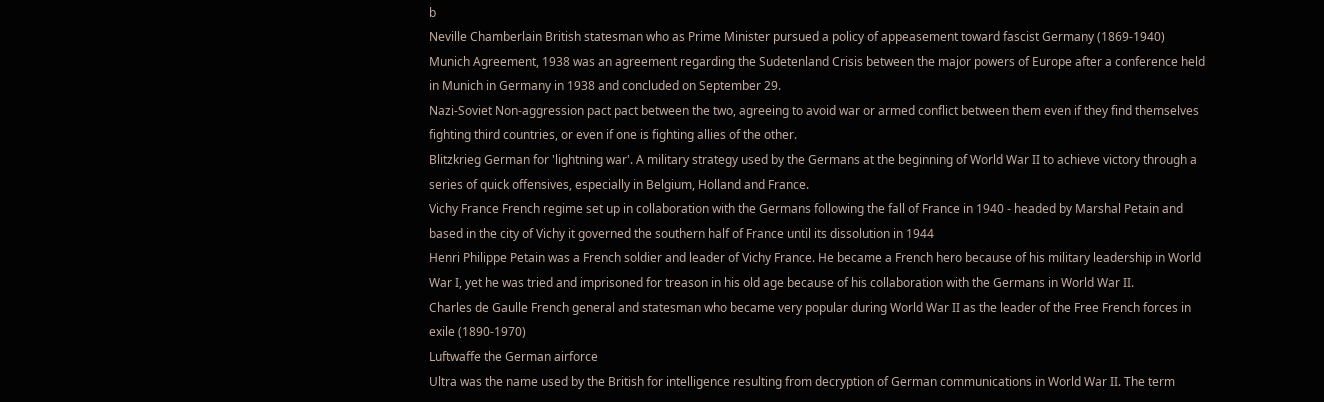b
Neville Chamberlain British statesman who as Prime Minister pursued a policy of appeasement toward fascist Germany (1869-1940)
Munich Agreement, 1938 was an agreement regarding the Sudetenland Crisis between the major powers of Europe after a conference held in Munich in Germany in 1938 and concluded on September 29.
Nazi-Soviet Non-aggression pact pact between the two, agreeing to avoid war or armed conflict between them even if they find themselves fighting third countries, or even if one is fighting allies of the other.
Blitzkrieg German for 'lightning war'. A military strategy used by the Germans at the beginning of World War II to achieve victory through a series of quick offensives, especially in Belgium, Holland and France.
Vichy France French regime set up in collaboration with the Germans following the fall of France in 1940 - headed by Marshal Petain and based in the city of Vichy it governed the southern half of France until its dissolution in 1944
Henri Philippe Petain was a French soldier and leader of Vichy France. He became a French hero because of his military leadership in World War I, yet he was tried and imprisoned for treason in his old age because of his collaboration with the Germans in World War II.
Charles de Gaulle French general and statesman who became very popular during World War II as the leader of the Free French forces in exile (1890-1970)
Luftwaffe the German airforce
Ultra was the name used by the British for intelligence resulting from decryption of German communications in World War II. The term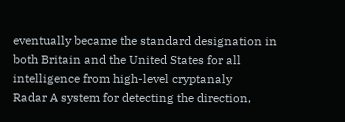eventually became the standard designation in both Britain and the United States for all intelligence from high-level cryptanaly
Radar A system for detecting the direction,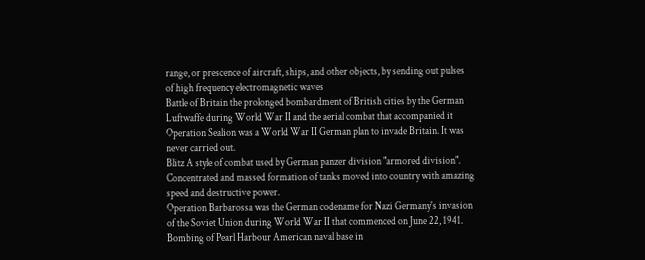range, or prescence of aircraft, ships, and other objects, by sending out pulses of high frequency electromagnetic waves
Battle of Britain the prolonged bombardment of British cities by the German Luftwaffe during World War II and the aerial combat that accompanied it
Operation Sealion was a World War II German plan to invade Britain. It was never carried out.
Blitz A style of combat used by German panzer division "armored division". Concentrated and massed formation of tanks moved into country with amazing speed and destructive power.
Operation Barbarossa was the German codename for Nazi Germany's invasion of the Soviet Union during World War II that commenced on June 22, 1941.
Bombing of Pearl Harbour American naval base in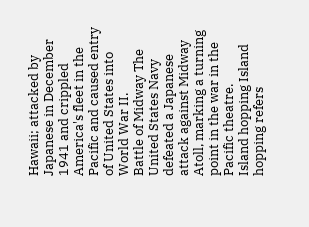Hawaii; attacked by Japanese in December 1941 and crippled America's fleet in the Pacific and caused entry of United States into World War II.
Battle of Midway The United States Navy defeated a Japanese attack against Midway Atoll, marking a turning point in the war in the Pacific theatre.
Island hopping Island hopping refers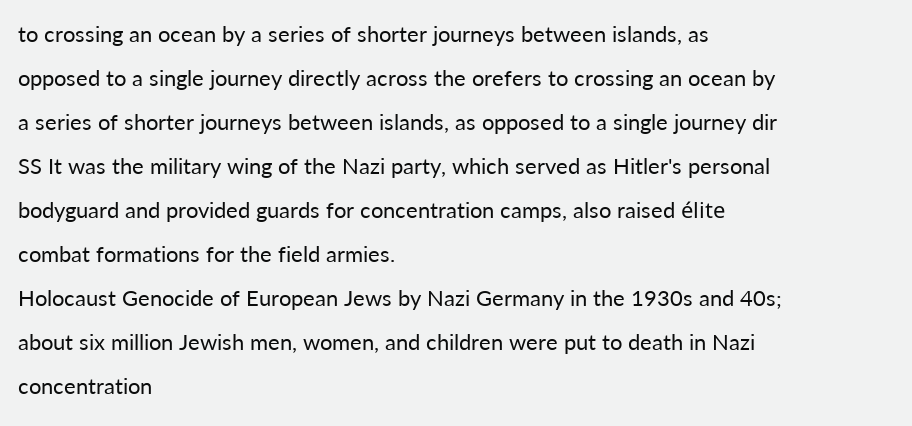to crossing an ocean by a series of shorter journeys between islands, as opposed to a single journey directly across the orefers to crossing an ocean by a series of shorter journeys between islands, as opposed to a single journey dir
SS It was the military wing of the Nazi party, which served as Hitler's personal bodyguard and provided guards for concentration camps, also raised élite combat formations for the field armies.
Holocaust Genocide of European Jews by Nazi Germany in the 1930s and 40s; about six million Jewish men, women, and children were put to death in Nazi concentration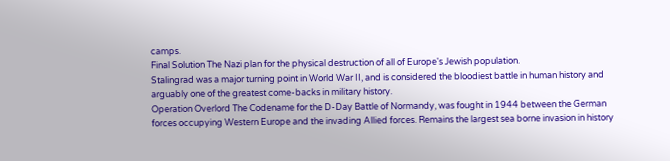camps.
Final Solution The Nazi plan for the physical destruction of all of Europe's Jewish population.
Stalingrad was a major turning point in World War II, and is considered the bloodiest battle in human history and arguably one of the greatest come-backs in military history.
Operation Overlord The Codename for the D-Day Battle of Normandy, was fought in 1944 between the German forces occupying Western Europe and the invading Allied forces. Remains the largest sea borne invasion in history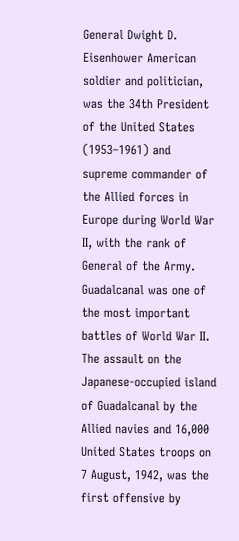General Dwight D. Eisenhower American soldier and politician, was the 34th President of the United States (1953–1961) and supreme commander of the Allied forces in Europe during World War II, with the rank of General of the Army.
Guadalcanal was one of the most important battles of World War II. The assault on the Japanese-occupied island of Guadalcanal by the Allied navies and 16,000 United States troops on 7 August, 1942, was the first offensive by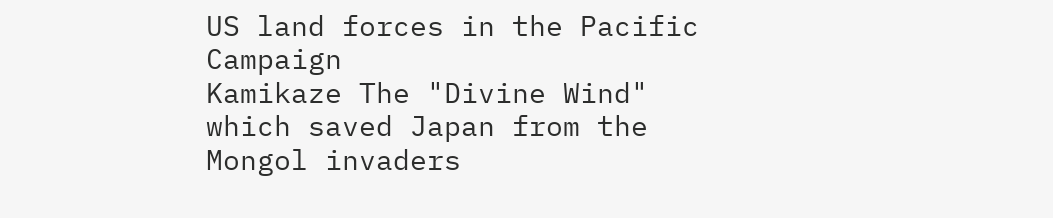US land forces in the Pacific Campaign
Kamikaze The "Divine Wind" which saved Japan from the Mongol invaders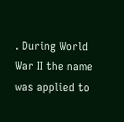. During World War II the name was applied to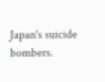Japan's suicide bombers.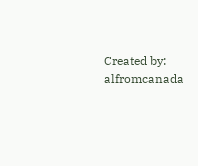Created by: alfromcanada